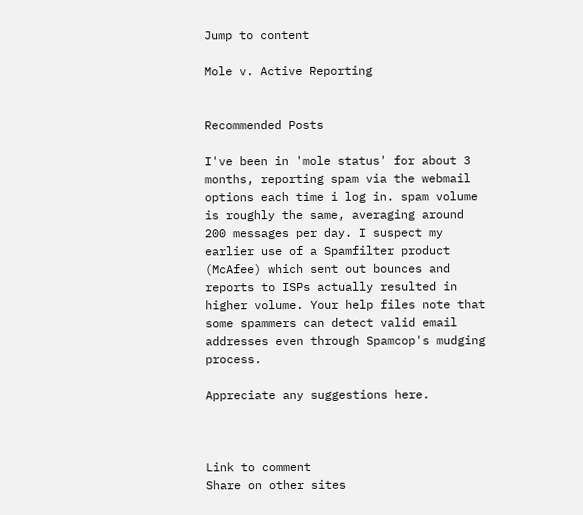Jump to content

Mole v. Active Reporting


Recommended Posts

I've been in 'mole status' for about 3 months, reporting spam via the webmail options each time i log in. spam volume is roughly the same, averaging around 200 messages per day. I suspect my earlier use of a Spamfilter product (McAfee) which sent out bounces and reports to ISPs actually resulted in higher volume. Your help files note that some spammers can detect valid email addresses even through Spamcop's mudging process.

Appreciate any suggestions here.



Link to comment
Share on other sites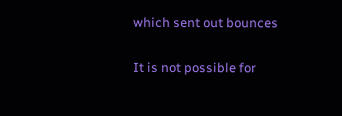which sent out bounces

It is not possible for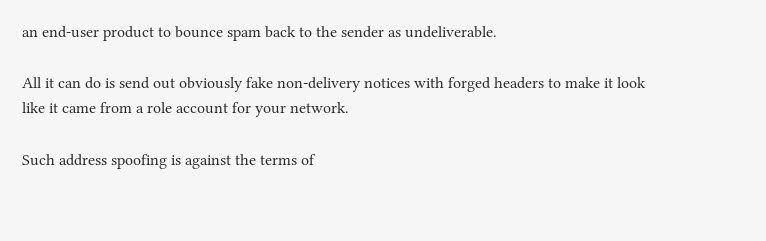an end-user product to bounce spam back to the sender as undeliverable.

All it can do is send out obviously fake non-delivery notices with forged headers to make it look like it came from a role account for your network.

Such address spoofing is against the terms of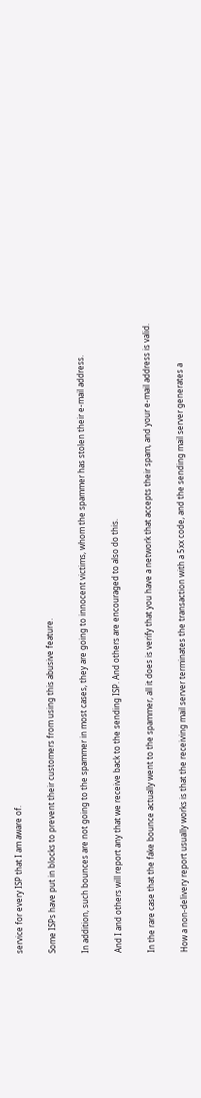service for every ISP that I am aware of.

Some ISPs have put in blocks to prevent their customers from using this abusive feature.

In addition, such bounces are not going to the spammer in most cases, they are going to innocent victims, whom the spammer has stolen their e-mail address.

And I and others will report any that we receive back to the sending ISP. And others are encouraged to also do this.

In the rare case that the fake bounce actually went to the spammer, all it does is verify that you have a network that accepts their spam, and your e-mail address is valid.

How a non-delivery report usually works is that the receiving mail server terminates the transaction with a 5xx code, and the sending mail server generates a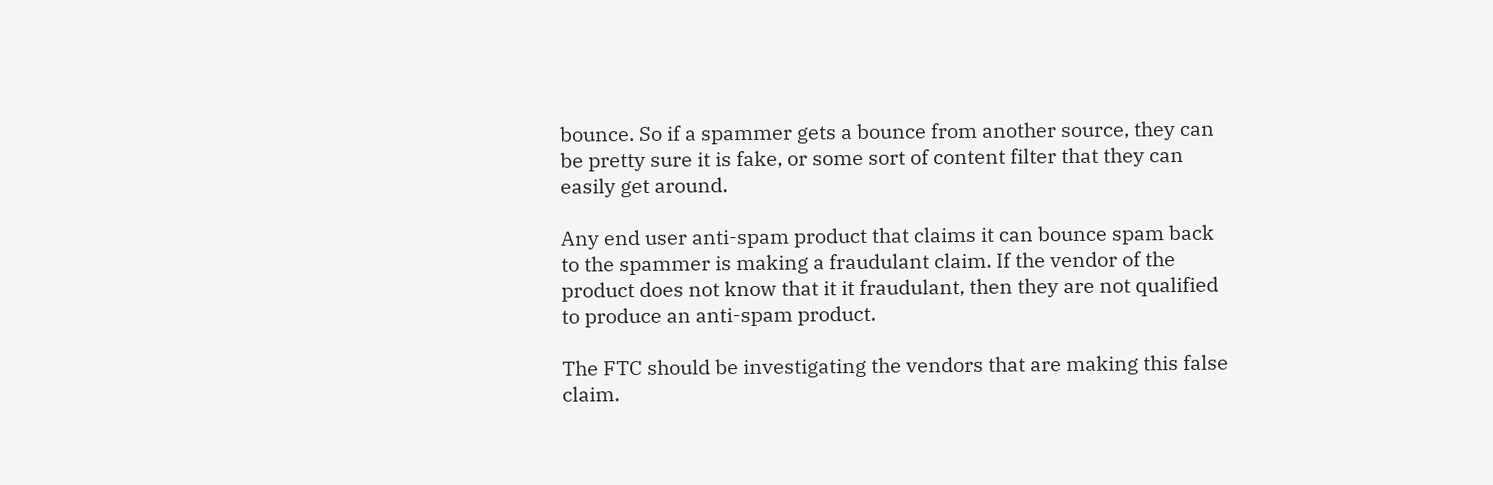bounce. So if a spammer gets a bounce from another source, they can be pretty sure it is fake, or some sort of content filter that they can easily get around.

Any end user anti-spam product that claims it can bounce spam back to the spammer is making a fraudulant claim. If the vendor of the product does not know that it it fraudulant, then they are not qualified to produce an anti-spam product.

The FTC should be investigating the vendors that are making this false claim.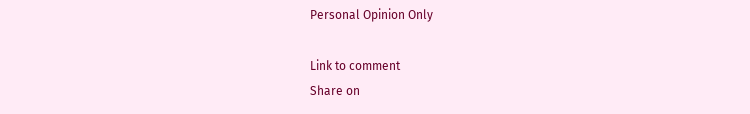Personal Opinion Only

Link to comment
Share on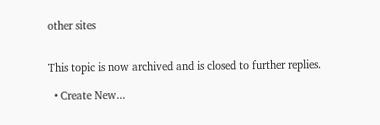other sites


This topic is now archived and is closed to further replies.

  • Create New...